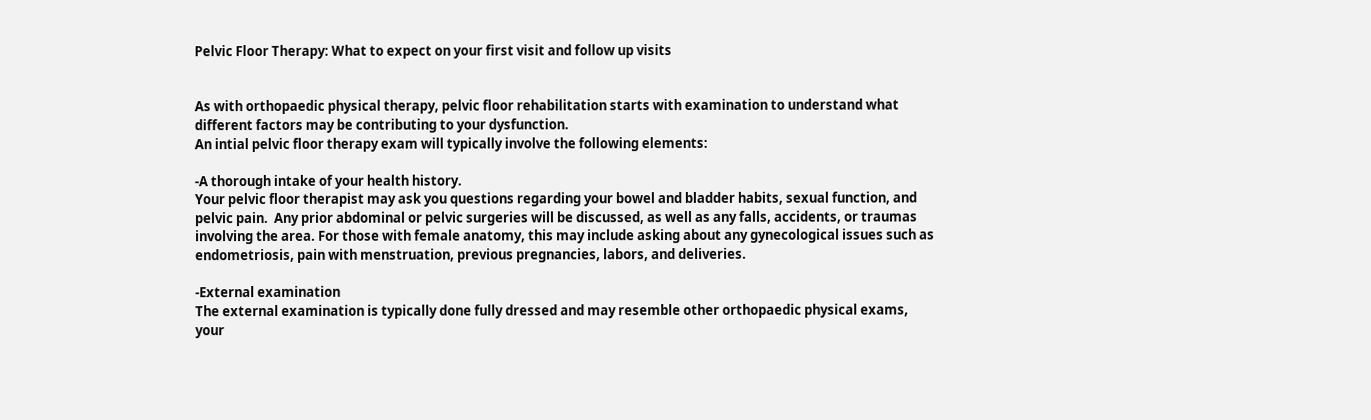Pelvic Floor Therapy: What to expect on your first visit and follow up visits


As with orthopaedic physical therapy, pelvic floor rehabilitation starts with examination to understand what different factors may be contributing to your dysfunction.
An intial pelvic floor therapy exam will typically involve the following elements:

-A thorough intake of your health history.
Your pelvic floor therapist may ask you questions regarding your bowel and bladder habits, sexual function, and pelvic pain.  Any prior abdominal or pelvic surgeries will be discussed, as well as any falls, accidents, or traumas involving the area. For those with female anatomy, this may include asking about any gynecological issues such as endometriosis, pain with menstruation, previous pregnancies, labors, and deliveries.

-External examination
The external examination is typically done fully dressed and may resemble other orthopaedic physical exams, your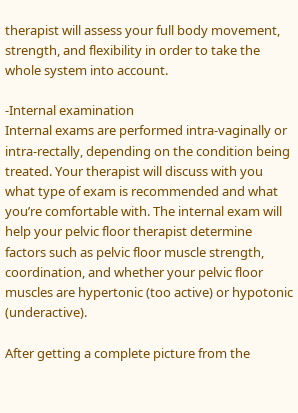therapist will assess your full body movement, strength, and flexibility in order to take the whole system into account.

-Internal examination
Internal exams are performed intra-vaginally or intra-rectally, depending on the condition being treated. Your therapist will discuss with you what type of exam is recommended and what you’re comfortable with. The internal exam will help your pelvic floor therapist determine factors such as pelvic floor muscle strength, coordination, and whether your pelvic floor muscles are hypertonic (too active) or hypotonic (underactive).

After getting a complete picture from the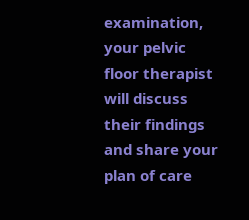examination, your pelvic floor therapist will discuss their findings and share your plan of care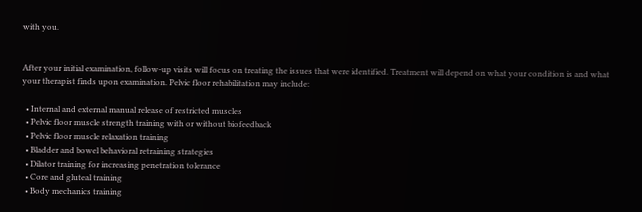with you.


After your initial examination, follow-up visits will focus on treating the issues that were identified. Treatment will depend on what your condition is and what your therapist finds upon examination. Pelvic floor rehabilitation may include:

  • Internal and external manual release of restricted muscles
  • Pelvic floor muscle strength training with or without biofeedback
  • Pelvic floor muscle relaxation training
  • Bladder and bowel behavioral retraining strategies
  • Dilator training for increasing penetration tolerance
  • Core and gluteal training
  • Body mechanics training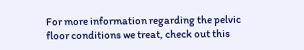For more information regarding the pelvic floor conditions we treat, check out this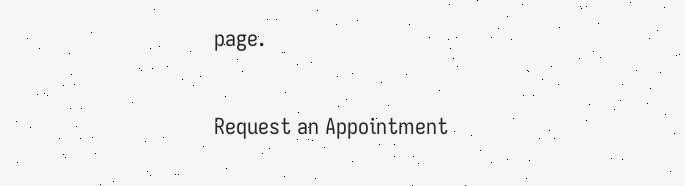page.

Request an Appointment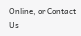Online, or Contact Us